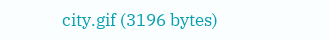city.gif (3196 bytes)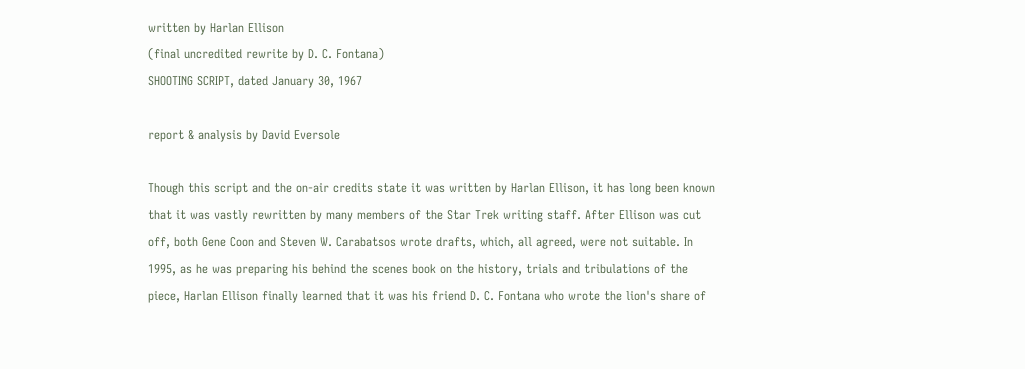written by Harlan Ellison
(final uncredited rewrite by D. C. Fontana)
SHOOTING SCRIPT, dated January 30, 1967

report & analysis by David Eversole

Though this script and the on-air credits state it was written by Harlan Ellison, it has long been known that it was vastly rewritten by many members of the Star Trek writing staff. After Ellison was cut off, both Gene Coon and Steven W. Carabatsos wrote drafts, which, all agreed, were not suitable. In 1995, as he was preparing his behind the scenes book on the history, trials and tribulations of the piece, Harlan Ellison finally learned that it was his friend D. C. Fontana who wrote the lion's share of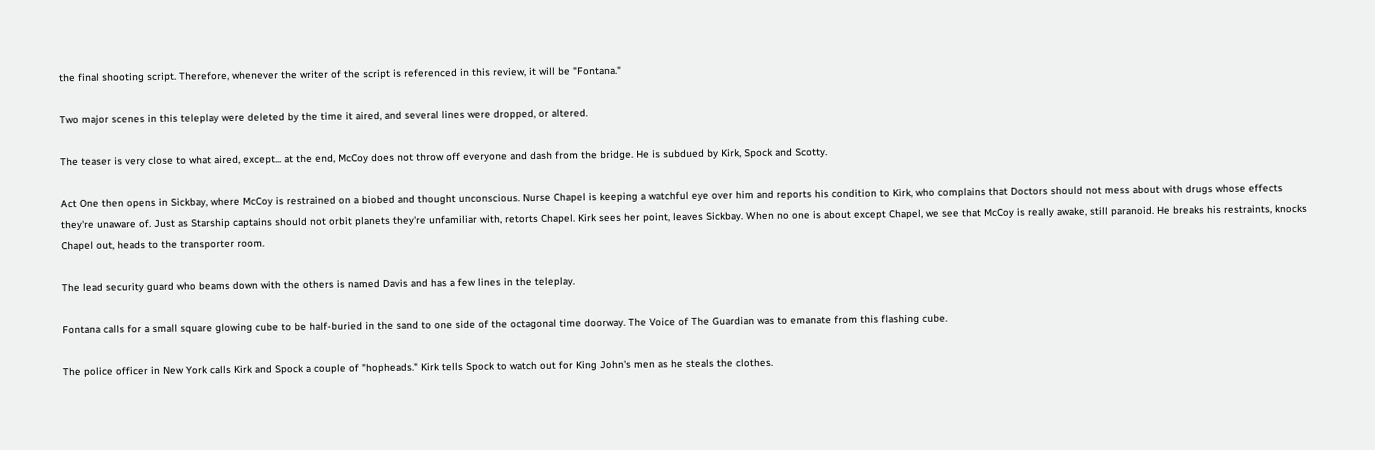the final shooting script. Therefore, whenever the writer of the script is referenced in this review, it will be "Fontana."

Two major scenes in this teleplay were deleted by the time it aired, and several lines were dropped, or altered.

The teaser is very close to what aired, except... at the end, McCoy does not throw off everyone and dash from the bridge. He is subdued by Kirk, Spock and Scotty.

Act One then opens in Sickbay, where McCoy is restrained on a biobed and thought unconscious. Nurse Chapel is keeping a watchful eye over him and reports his condition to Kirk, who complains that Doctors should not mess about with drugs whose effects they're unaware of. Just as Starship captains should not orbit planets they're unfamiliar with, retorts Chapel. Kirk sees her point, leaves Sickbay. When no one is about except Chapel, we see that McCoy is really awake, still paranoid. He breaks his restraints, knocks Chapel out, heads to the transporter room.

The lead security guard who beams down with the others is named Davis and has a few lines in the teleplay.

Fontana calls for a small square glowing cube to be half-buried in the sand to one side of the octagonal time doorway. The Voice of The Guardian was to emanate from this flashing cube.

The police officer in New York calls Kirk and Spock a couple of "hopheads." Kirk tells Spock to watch out for King John's men as he steals the clothes.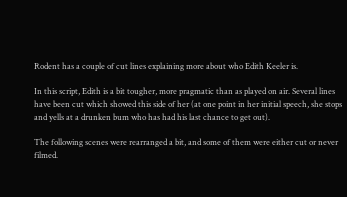Rodent has a couple of cut lines explaining more about who Edith Keeler is.

In this script, Edith is a bit tougher, more pragmatic than as played on air. Several lines have been cut which showed this side of her (at one point in her initial speech, she stops and yells at a drunken bum who has had his last chance to get out).

The following scenes were rearranged a bit, and some of them were either cut or never filmed.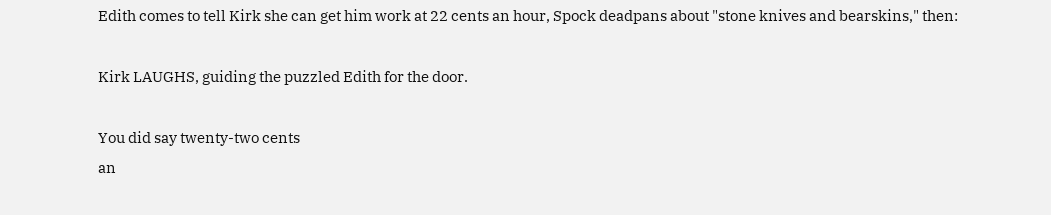Edith comes to tell Kirk she can get him work at 22 cents an hour, Spock deadpans about "stone knives and bearskins," then:

Kirk LAUGHS, guiding the puzzled Edith for the door.

You did say twenty-two cents
an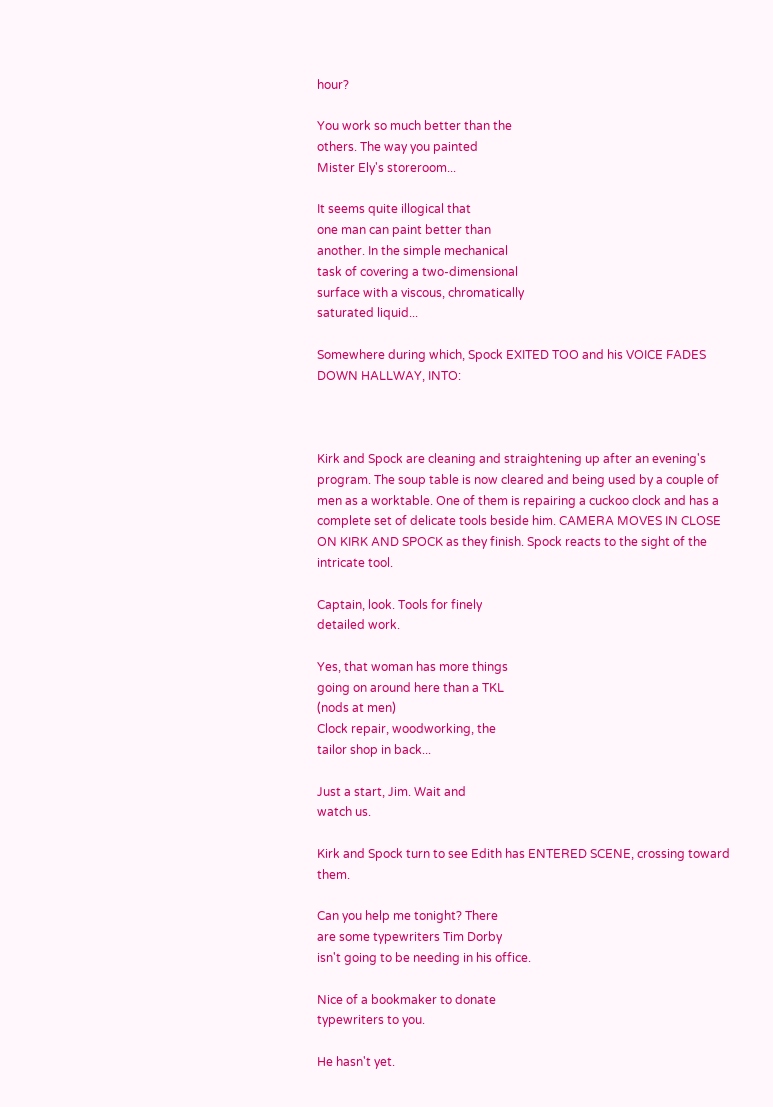hour?

You work so much better than the
others. The way you painted
Mister Ely's storeroom...

It seems quite illogical that
one man can paint better than
another. In the simple mechanical
task of covering a two-dimensional
surface with a viscous, chromatically
saturated liquid...

Somewhere during which, Spock EXITED TOO and his VOICE FADES DOWN HALLWAY, INTO:



Kirk and Spock are cleaning and straightening up after an evening's program. The soup table is now cleared and being used by a couple of men as a worktable. One of them is repairing a cuckoo clock and has a complete set of delicate tools beside him. CAMERA MOVES IN CLOSE ON KIRK AND SPOCK as they finish. Spock reacts to the sight of the intricate tool.

Captain, look. Tools for finely
detailed work.

Yes, that woman has more things
going on around here than a TKL
(nods at men)
Clock repair, woodworking, the
tailor shop in back...

Just a start, Jim. Wait and
watch us.

Kirk and Spock turn to see Edith has ENTERED SCENE, crossing toward them.

Can you help me tonight? There
are some typewriters Tim Dorby
isn't going to be needing in his office.

Nice of a bookmaker to donate
typewriters to you.

He hasn't yet.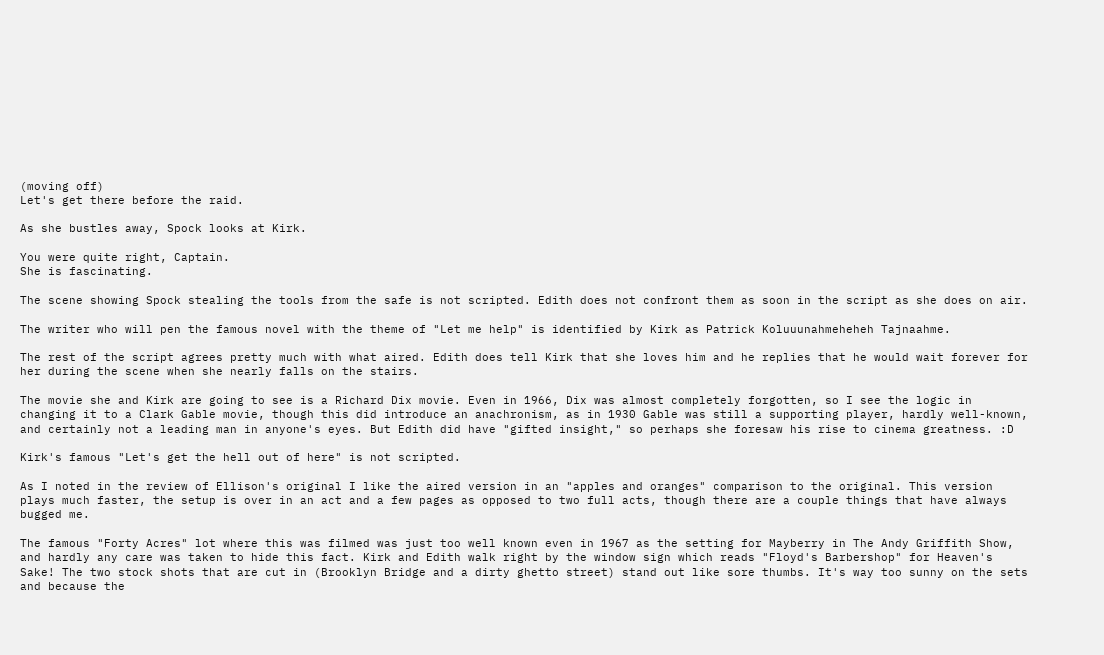(moving off)
Let's get there before the raid.

As she bustles away, Spock looks at Kirk.

You were quite right, Captain.
She is fascinating.

The scene showing Spock stealing the tools from the safe is not scripted. Edith does not confront them as soon in the script as she does on air.

The writer who will pen the famous novel with the theme of "Let me help" is identified by Kirk as Patrick Koluuunahmeheheh Tajnaahme.

The rest of the script agrees pretty much with what aired. Edith does tell Kirk that she loves him and he replies that he would wait forever for her during the scene when she nearly falls on the stairs.

The movie she and Kirk are going to see is a Richard Dix movie. Even in 1966, Dix was almost completely forgotten, so I see the logic in changing it to a Clark Gable movie, though this did introduce an anachronism, as in 1930 Gable was still a supporting player, hardly well-known, and certainly not a leading man in anyone's eyes. But Edith did have "gifted insight," so perhaps she foresaw his rise to cinema greatness. :D

Kirk's famous "Let's get the hell out of here" is not scripted.

As I noted in the review of Ellison's original I like the aired version in an "apples and oranges" comparison to the original. This version plays much faster, the setup is over in an act and a few pages as opposed to two full acts, though there are a couple things that have always bugged me.

The famous "Forty Acres" lot where this was filmed was just too well known even in 1967 as the setting for Mayberry in The Andy Griffith Show, and hardly any care was taken to hide this fact. Kirk and Edith walk right by the window sign which reads "Floyd's Barbershop" for Heaven's Sake! The two stock shots that are cut in (Brooklyn Bridge and a dirty ghetto street) stand out like sore thumbs. It's way too sunny on the sets and because the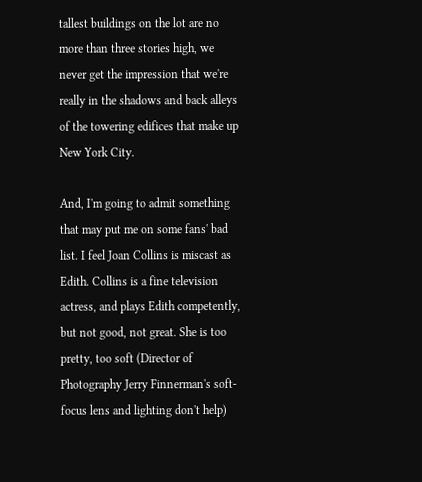tallest buildings on the lot are no more than three stories high, we never get the impression that we're really in the shadows and back alleys of the towering edifices that make up New York City.

And, I'm going to admit something that may put me on some fans' bad list. I feel Joan Collins is miscast as Edith. Collins is a fine television actress, and plays Edith competently, but not good, not great. She is too pretty, too soft (Director of Photography Jerry Finnerman's soft-focus lens and lighting don't help)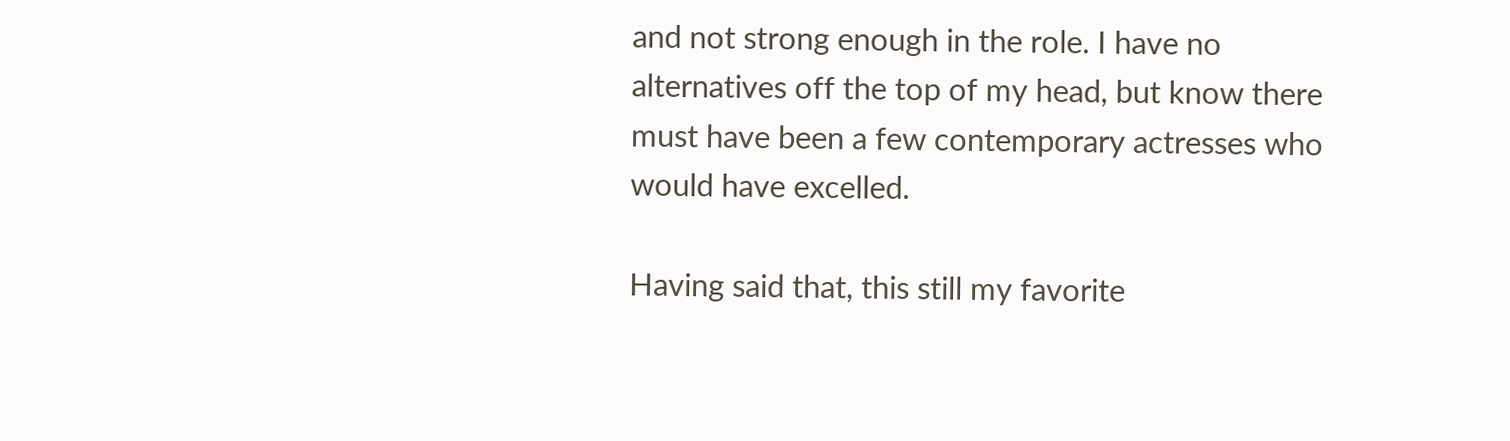and not strong enough in the role. I have no alternatives off the top of my head, but know there must have been a few contemporary actresses who would have excelled.

Having said that, this still my favorite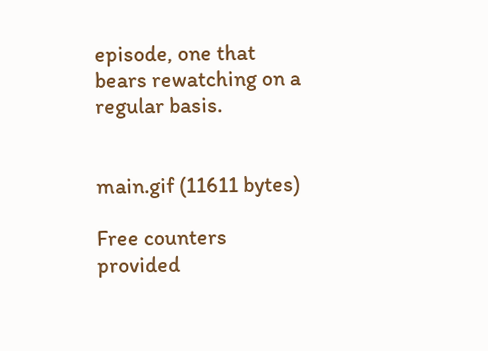episode, one that bears rewatching on a regular basis.


main.gif (11611 bytes)

Free counters provided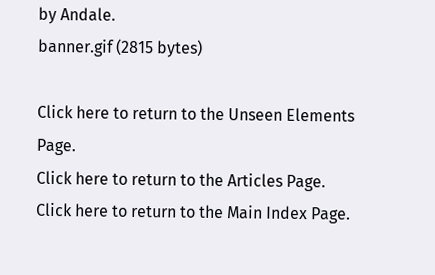by Andale.
banner.gif (2815 bytes)

Click here to return to the Unseen Elements Page.
Click here to return to the Articles Page.
Click here to return to the Main Index Page.